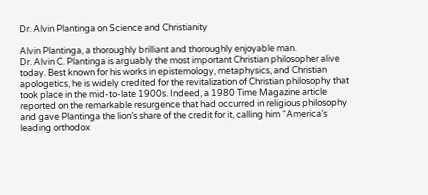Dr. Alvin Plantinga on Science and Christianity

Alvin Plantinga, a thoroughly brilliant and thoroughly enjoyable man.
Dr. Alvin C. Plantinga is arguably the most important Christian philosopher alive today. Best known for his works in epistemology, metaphysics, and Christian apologetics, he is widely credited for the revitalization of Christian philosophy that took place in the mid-to-late 1900s. Indeed, a 1980 Time Magazine article reported on the remarkable resurgence that had occurred in religious philosophy and gave Plantinga the lion’s share of the credit for it, calling him “America’s leading orthodox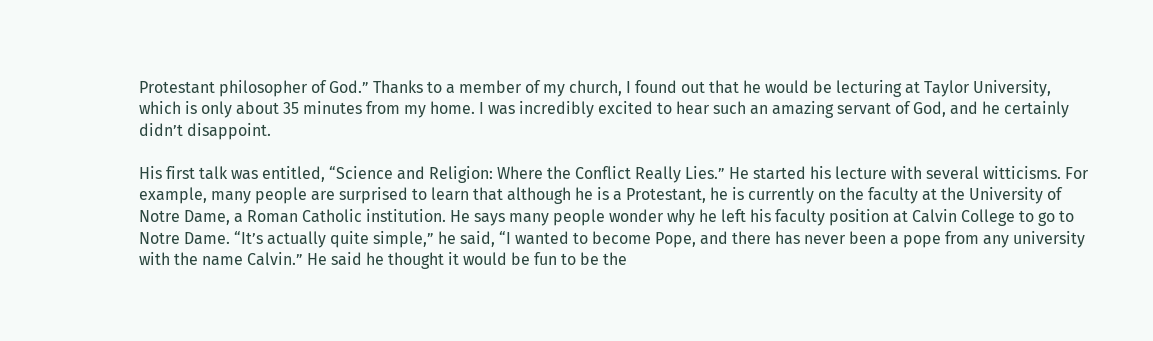Protestant philosopher of God.” Thanks to a member of my church, I found out that he would be lecturing at Taylor University, which is only about 35 minutes from my home. I was incredibly excited to hear such an amazing servant of God, and he certainly didn’t disappoint.

His first talk was entitled, “Science and Religion: Where the Conflict Really Lies.” He started his lecture with several witticisms. For example, many people are surprised to learn that although he is a Protestant, he is currently on the faculty at the University of Notre Dame, a Roman Catholic institution. He says many people wonder why he left his faculty position at Calvin College to go to Notre Dame. “It’s actually quite simple,” he said, “I wanted to become Pope, and there has never been a pope from any university with the name Calvin.” He said he thought it would be fun to be the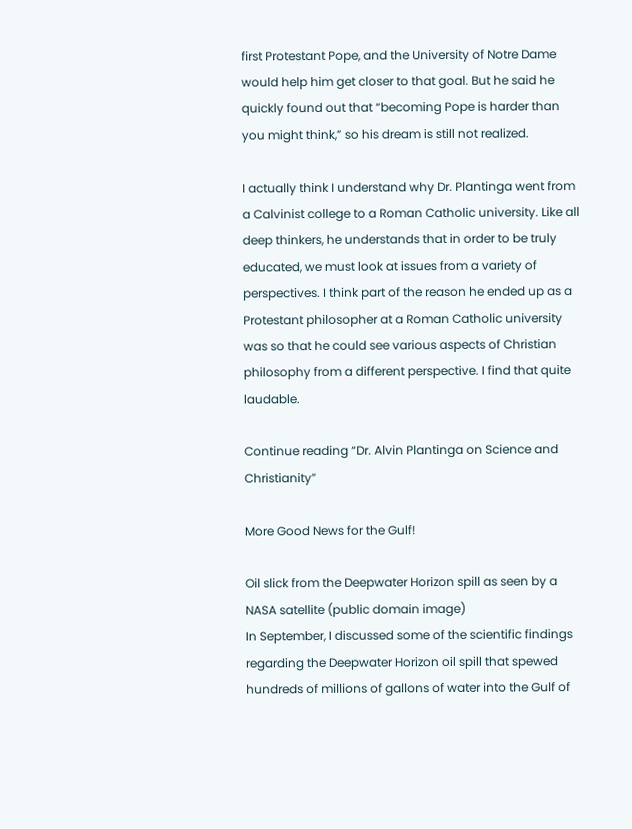first Protestant Pope, and the University of Notre Dame would help him get closer to that goal. But he said he quickly found out that “becoming Pope is harder than you might think,” so his dream is still not realized.

I actually think I understand why Dr. Plantinga went from a Calvinist college to a Roman Catholic university. Like all deep thinkers, he understands that in order to be truly educated, we must look at issues from a variety of perspectives. I think part of the reason he ended up as a Protestant philosopher at a Roman Catholic university was so that he could see various aspects of Christian philosophy from a different perspective. I find that quite laudable.

Continue reading “Dr. Alvin Plantinga on Science and Christianity”

More Good News for the Gulf!

Oil slick from the Deepwater Horizon spill as seen by a NASA satellite (public domain image)
In September, I discussed some of the scientific findings regarding the Deepwater Horizon oil spill that spewed hundreds of millions of gallons of water into the Gulf of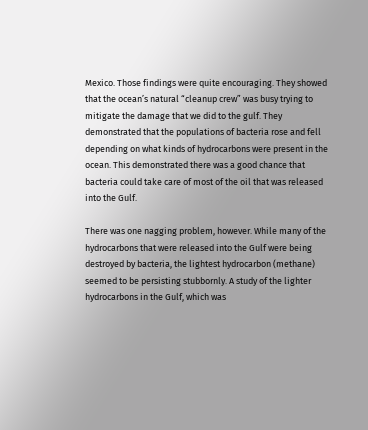Mexico. Those findings were quite encouraging. They showed that the ocean’s natural “cleanup crew” was busy trying to mitigate the damage that we did to the gulf. They demonstrated that the populations of bacteria rose and fell depending on what kinds of hydrocarbons were present in the ocean. This demonstrated there was a good chance that bacteria could take care of most of the oil that was released into the Gulf.

There was one nagging problem, however. While many of the hydrocarbons that were released into the Gulf were being destroyed by bacteria, the lightest hydrocarbon (methane) seemed to be persisting stubbornly. A study of the lighter hydrocarbons in the Gulf, which was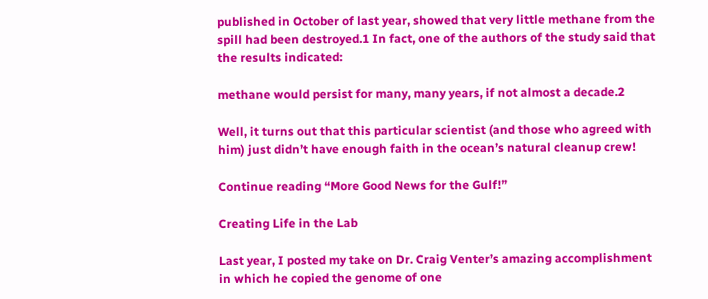published in October of last year, showed that very little methane from the spill had been destroyed.1 In fact, one of the authors of the study said that the results indicated:

methane would persist for many, many years, if not almost a decade.2

Well, it turns out that this particular scientist (and those who agreed with him) just didn’t have enough faith in the ocean’s natural cleanup crew!

Continue reading “More Good News for the Gulf!”

Creating Life in the Lab

Last year, I posted my take on Dr. Craig Venter’s amazing accomplishment in which he copied the genome of one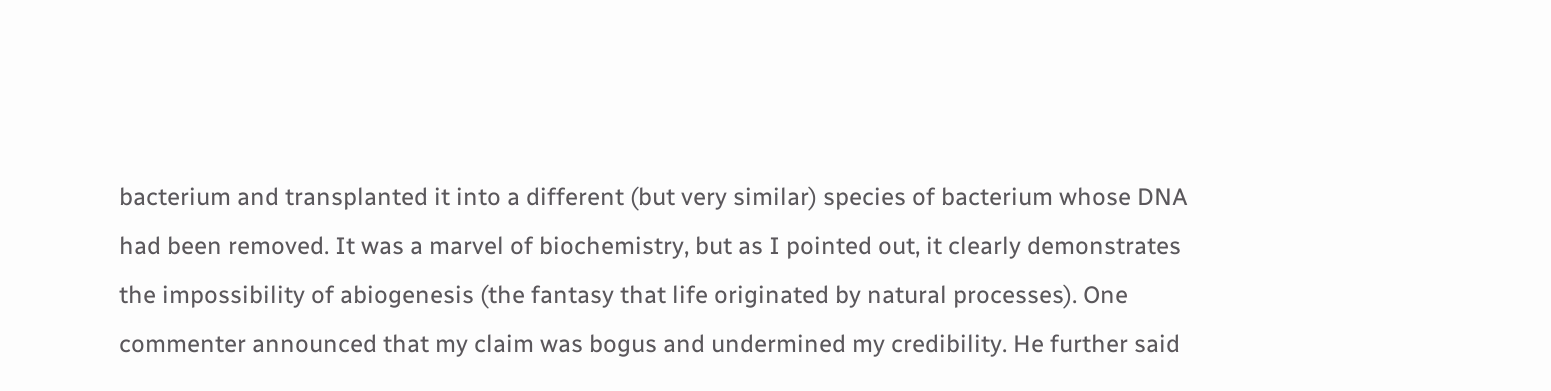bacterium and transplanted it into a different (but very similar) species of bacterium whose DNA had been removed. It was a marvel of biochemistry, but as I pointed out, it clearly demonstrates the impossibility of abiogenesis (the fantasy that life originated by natural processes). One commenter announced that my claim was bogus and undermined my credibility. He further said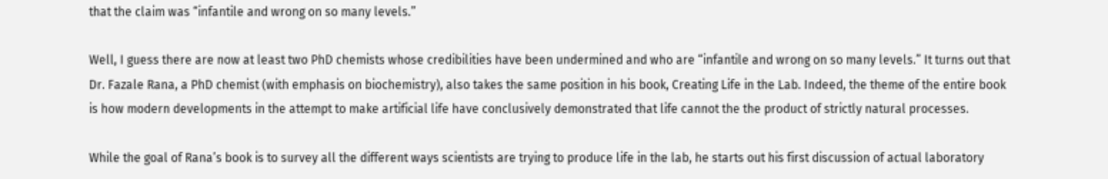that the claim was “infantile and wrong on so many levels.”

Well, I guess there are now at least two PhD chemists whose credibilities have been undermined and who are “infantile and wrong on so many levels.” It turns out that Dr. Fazale Rana, a PhD chemist (with emphasis on biochemistry), also takes the same position in his book, Creating Life in the Lab. Indeed, the theme of the entire book is how modern developments in the attempt to make artificial life have conclusively demonstrated that life cannot the the product of strictly natural processes.

While the goal of Rana’s book is to survey all the different ways scientists are trying to produce life in the lab, he starts out his first discussion of actual laboratory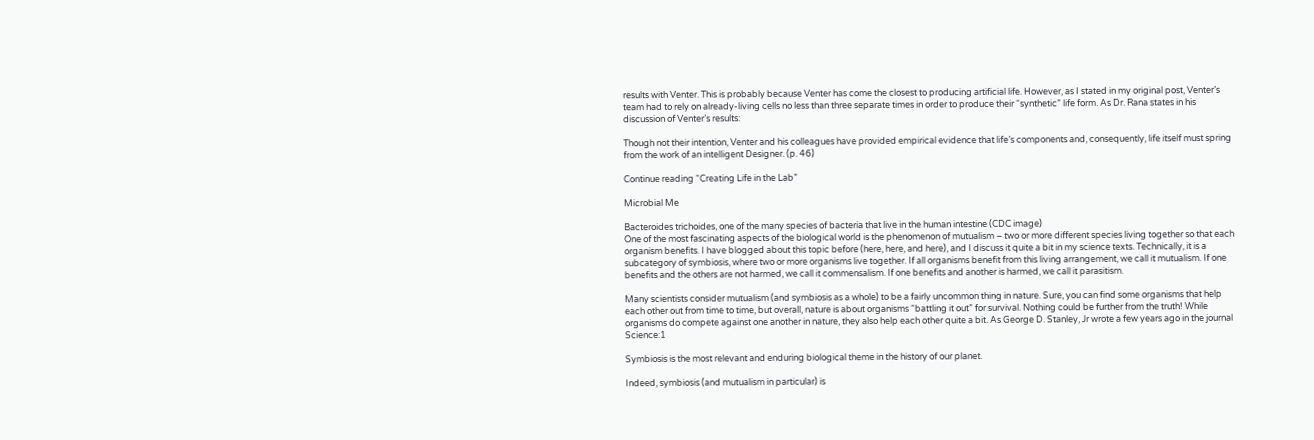results with Venter. This is probably because Venter has come the closest to producing artificial life. However, as I stated in my original post, Venter’s team had to rely on already-living cells no less than three separate times in order to produce their “synthetic” life form. As Dr. Rana states in his discussion of Venter’s results:

Though not their intention, Venter and his colleagues have provided empirical evidence that life’s components and, consequently, life itself must spring from the work of an intelligent Designer. (p. 46)

Continue reading “Creating Life in the Lab”

Microbial Me

Bacteroides trichoides, one of the many species of bacteria that live in the human intestine (CDC image)
One of the most fascinating aspects of the biological world is the phenomenon of mutualism – two or more different species living together so that each organism benefits. I have blogged about this topic before (here, here, and here), and I discuss it quite a bit in my science texts. Technically, it is a subcategory of symbiosis, where two or more organisms live together. If all organisms benefit from this living arrangement, we call it mutualism. If one benefits and the others are not harmed, we call it commensalism. If one benefits and another is harmed, we call it parasitism.

Many scientists consider mutualism (and symbiosis as a whole) to be a fairly uncommon thing in nature. Sure, you can find some organisms that help each other out from time to time, but overall, nature is about organisms “battling it out” for survival. Nothing could be further from the truth! While organisms do compete against one another in nature, they also help each other quite a bit. As George D. Stanley, Jr wrote a few years ago in the journal Science:1

Symbiosis is the most relevant and enduring biological theme in the history of our planet.

Indeed, symbiosis (and mutualism in particular) is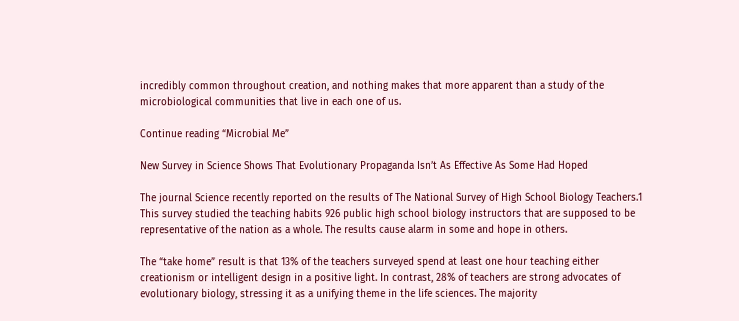incredibly common throughout creation, and nothing makes that more apparent than a study of the microbiological communities that live in each one of us.

Continue reading “Microbial Me”

New Survey in Science Shows That Evolutionary Propaganda Isn’t As Effective As Some Had Hoped

The journal Science recently reported on the results of The National Survey of High School Biology Teachers.1 This survey studied the teaching habits 926 public high school biology instructors that are supposed to be representative of the nation as a whole. The results cause alarm in some and hope in others.

The “take home” result is that 13% of the teachers surveyed spend at least one hour teaching either creationism or intelligent design in a positive light. In contrast, 28% of teachers are strong advocates of evolutionary biology, stressing it as a unifying theme in the life sciences. The majority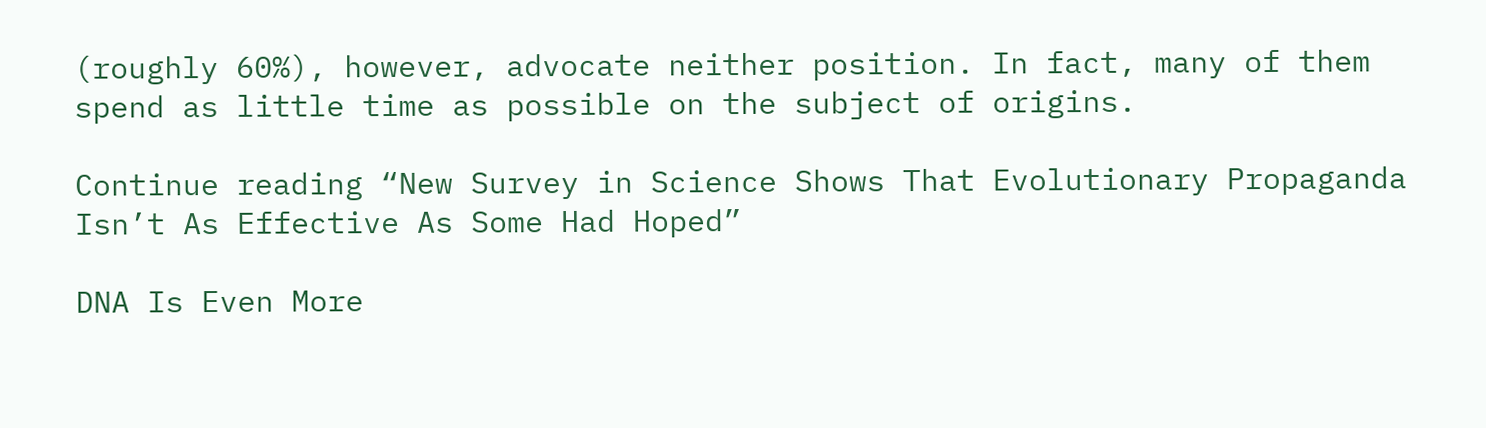(roughly 60%), however, advocate neither position. In fact, many of them spend as little time as possible on the subject of origins.

Continue reading “New Survey in Science Shows That Evolutionary Propaganda Isn’t As Effective As Some Had Hoped”

DNA Is Even More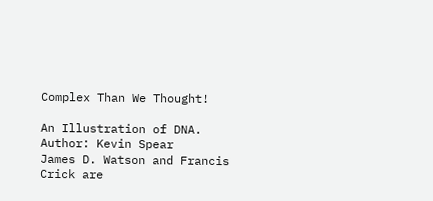Complex Than We Thought!

An Illustration of DNA.
Author: Kevin Spear
James D. Watson and Francis Crick are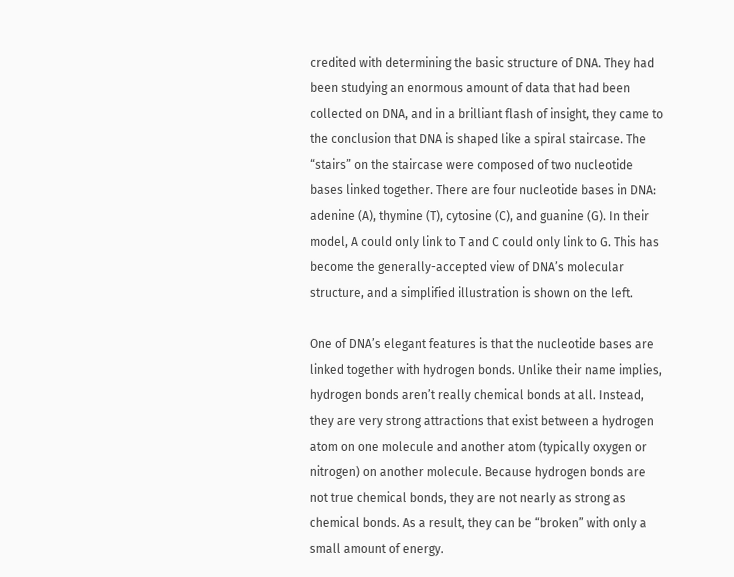credited with determining the basic structure of DNA. They had been studying an enormous amount of data that had been collected on DNA, and in a brilliant flash of insight, they came to the conclusion that DNA is shaped like a spiral staircase. The “stairs” on the staircase were composed of two nucleotide bases linked together. There are four nucleotide bases in DNA: adenine (A), thymine (T), cytosine (C), and guanine (G). In their model, A could only link to T and C could only link to G. This has become the generally-accepted view of DNA’s molecular structure, and a simplified illustration is shown on the left.

One of DNA’s elegant features is that the nucleotide bases are linked together with hydrogen bonds. Unlike their name implies, hydrogen bonds aren’t really chemical bonds at all. Instead, they are very strong attractions that exist between a hydrogen atom on one molecule and another atom (typically oxygen or nitrogen) on another molecule. Because hydrogen bonds are not true chemical bonds, they are not nearly as strong as chemical bonds. As a result, they can be “broken” with only a small amount of energy.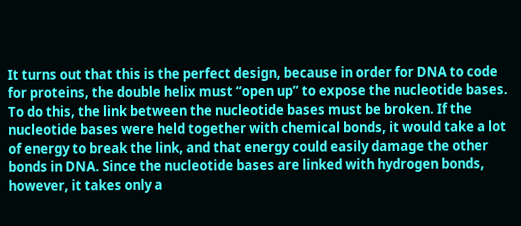It turns out that this is the perfect design, because in order for DNA to code for proteins, the double helix must “open up” to expose the nucleotide bases. To do this, the link between the nucleotide bases must be broken. If the nucleotide bases were held together with chemical bonds, it would take a lot of energy to break the link, and that energy could easily damage the other bonds in DNA. Since the nucleotide bases are linked with hydrogen bonds, however, it takes only a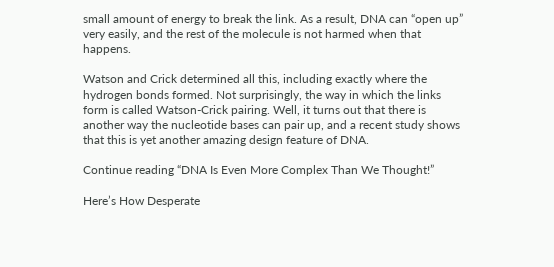small amount of energy to break the link. As a result, DNA can “open up” very easily, and the rest of the molecule is not harmed when that happens.

Watson and Crick determined all this, including exactly where the hydrogen bonds formed. Not surprisingly, the way in which the links form is called Watson-Crick pairing. Well, it turns out that there is another way the nucleotide bases can pair up, and a recent study shows that this is yet another amazing design feature of DNA.

Continue reading “DNA Is Even More Complex Than We Thought!”

Here’s How Desperate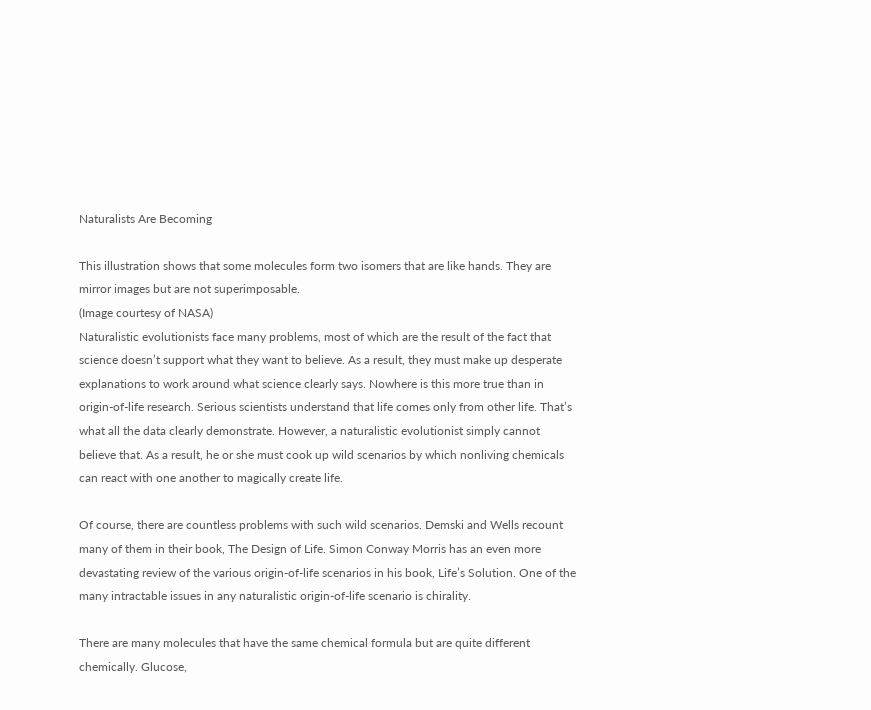Naturalists Are Becoming

This illustration shows that some molecules form two isomers that are like hands. They are mirror images but are not superimposable.
(Image courtesy of NASA)
Naturalistic evolutionists face many problems, most of which are the result of the fact that science doesn’t support what they want to believe. As a result, they must make up desperate explanations to work around what science clearly says. Nowhere is this more true than in origin-of-life research. Serious scientists understand that life comes only from other life. That’s what all the data clearly demonstrate. However, a naturalistic evolutionist simply cannot believe that. As a result, he or she must cook up wild scenarios by which nonliving chemicals can react with one another to magically create life.

Of course, there are countless problems with such wild scenarios. Demski and Wells recount many of them in their book, The Design of Life. Simon Conway Morris has an even more devastating review of the various origin-of-life scenarios in his book, Life’s Solution. One of the many intractable issues in any naturalistic origin-of-life scenario is chirality.

There are many molecules that have the same chemical formula but are quite different chemically. Glucose,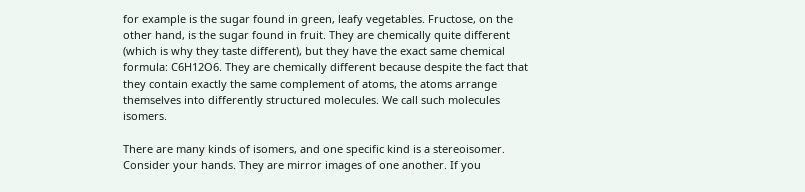for example is the sugar found in green, leafy vegetables. Fructose, on the other hand, is the sugar found in fruit. They are chemically quite different (which is why they taste different), but they have the exact same chemical formula: C6H12O6. They are chemically different because despite the fact that they contain exactly the same complement of atoms, the atoms arrange themselves into differently structured molecules. We call such molecules isomers.

There are many kinds of isomers, and one specific kind is a stereoisomer. Consider your hands. They are mirror images of one another. If you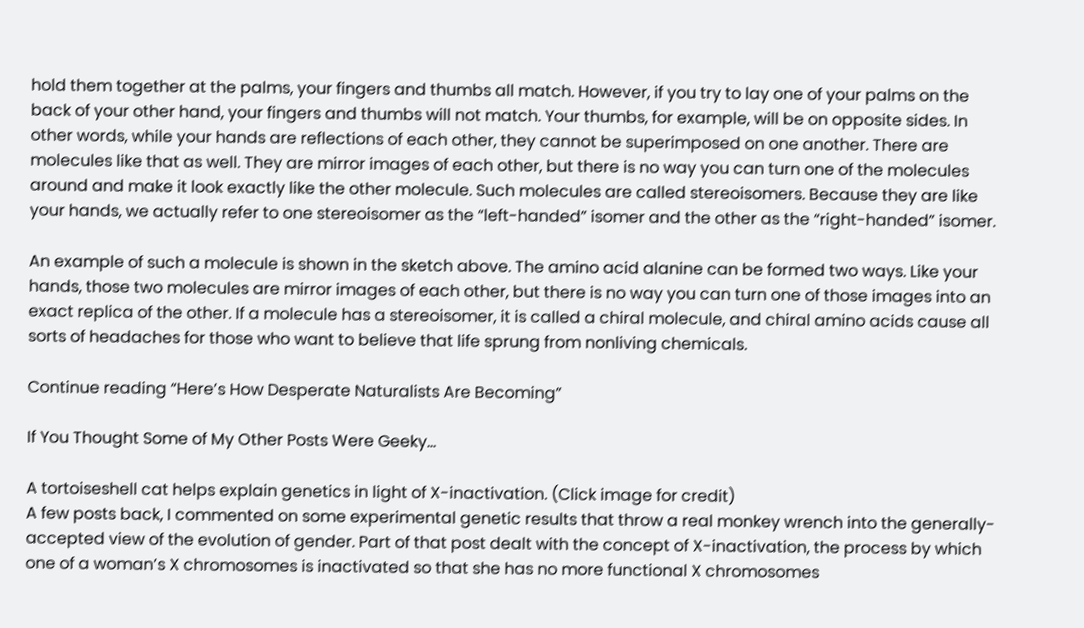hold them together at the palms, your fingers and thumbs all match. However, if you try to lay one of your palms on the back of your other hand, your fingers and thumbs will not match. Your thumbs, for example, will be on opposite sides. In other words, while your hands are reflections of each other, they cannot be superimposed on one another. There are molecules like that as well. They are mirror images of each other, but there is no way you can turn one of the molecules around and make it look exactly like the other molecule. Such molecules are called stereoisomers. Because they are like your hands, we actually refer to one stereoisomer as the “left-handed” isomer and the other as the “right-handed” isomer.

An example of such a molecule is shown in the sketch above. The amino acid alanine can be formed two ways. Like your hands, those two molecules are mirror images of each other, but there is no way you can turn one of those images into an exact replica of the other. If a molecule has a stereoisomer, it is called a chiral molecule, and chiral amino acids cause all sorts of headaches for those who want to believe that life sprung from nonliving chemicals.

Continue reading “Here’s How Desperate Naturalists Are Becoming”

If You Thought Some of My Other Posts Were Geeky…

A tortoiseshell cat helps explain genetics in light of X-inactivation. (Click image for credit)
A few posts back, I commented on some experimental genetic results that throw a real monkey wrench into the generally-accepted view of the evolution of gender. Part of that post dealt with the concept of X-inactivation, the process by which one of a woman’s X chromosomes is inactivated so that she has no more functional X chromosomes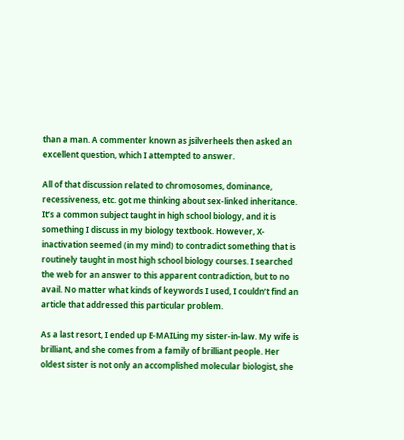than a man. A commenter known as jsilverheels then asked an excellent question, which I attempted to answer.

All of that discussion related to chromosomes, dominance, recessiveness, etc. got me thinking about sex-linked inheritance. It’s a common subject taught in high school biology, and it is something I discuss in my biology textbook. However, X-inactivation seemed (in my mind) to contradict something that is routinely taught in most high school biology courses. I searched the web for an answer to this apparent contradiction, but to no avail. No matter what kinds of keywords I used, I couldn’t find an article that addressed this particular problem.

As a last resort, I ended up E-MAILing my sister-in-law. My wife is brilliant, and she comes from a family of brilliant people. Her oldest sister is not only an accomplished molecular biologist, she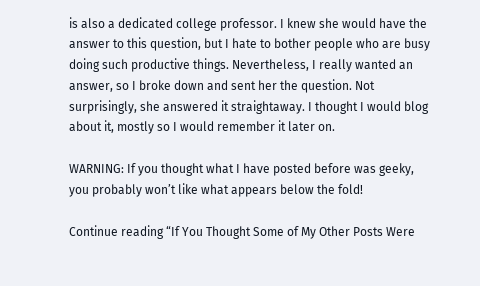is also a dedicated college professor. I knew she would have the answer to this question, but I hate to bother people who are busy doing such productive things. Nevertheless, I really wanted an answer, so I broke down and sent her the question. Not surprisingly, she answered it straightaway. I thought I would blog about it, mostly so I would remember it later on.

WARNING: If you thought what I have posted before was geeky, you probably won’t like what appears below the fold!

Continue reading “If You Thought Some of My Other Posts Were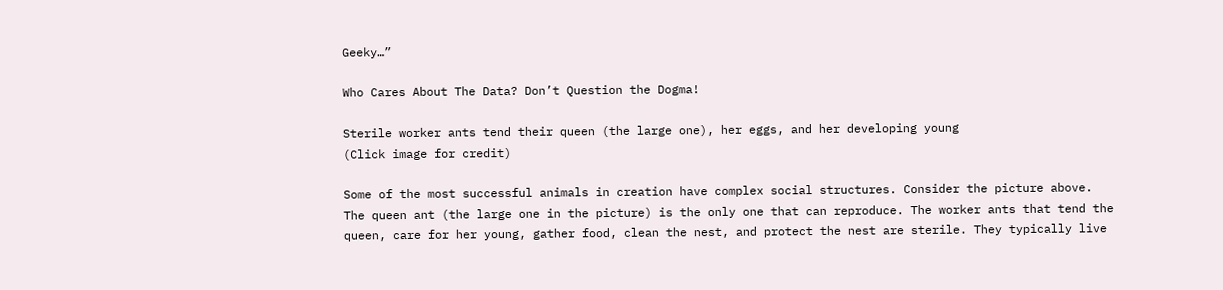Geeky…”

Who Cares About The Data? Don’t Question the Dogma!

Sterile worker ants tend their queen (the large one), her eggs, and her developing young
(Click image for credit)

Some of the most successful animals in creation have complex social structures. Consider the picture above. The queen ant (the large one in the picture) is the only one that can reproduce. The worker ants that tend the queen, care for her young, gather food, clean the nest, and protect the nest are sterile. They typically live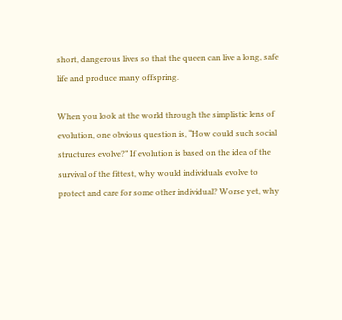short, dangerous lives so that the queen can live a long, safe life and produce many offspring.

When you look at the world through the simplistic lens of evolution, one obvious question is, “How could such social structures evolve?” If evolution is based on the idea of the survival of the fittest, why would individuals evolve to protect and care for some other individual? Worse yet, why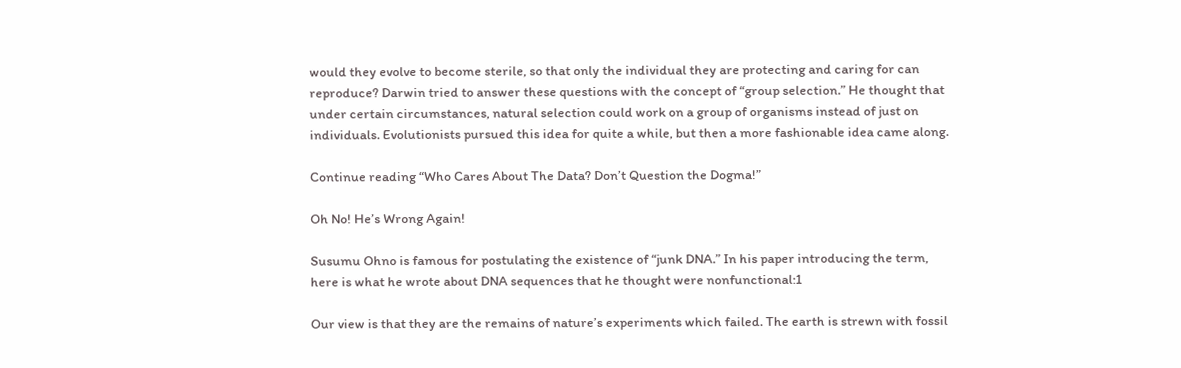would they evolve to become sterile, so that only the individual they are protecting and caring for can reproduce? Darwin tried to answer these questions with the concept of “group selection.” He thought that under certain circumstances, natural selection could work on a group of organisms instead of just on individuals. Evolutionists pursued this idea for quite a while, but then a more fashionable idea came along.

Continue reading “Who Cares About The Data? Don’t Question the Dogma!”

Oh No! He’s Wrong Again!

Susumu Ohno is famous for postulating the existence of “junk DNA.” In his paper introducing the term, here is what he wrote about DNA sequences that he thought were nonfunctional:1

Our view is that they are the remains of nature’s experiments which failed. The earth is strewn with fossil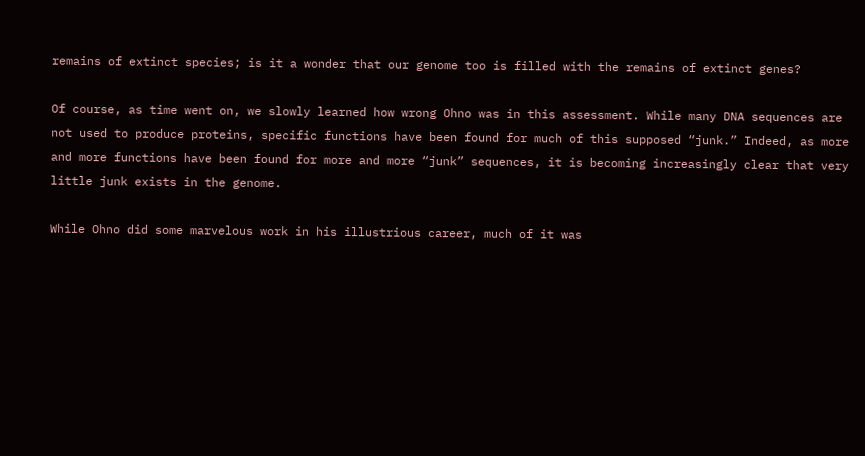remains of extinct species; is it a wonder that our genome too is filled with the remains of extinct genes?

Of course, as time went on, we slowly learned how wrong Ohno was in this assessment. While many DNA sequences are not used to produce proteins, specific functions have been found for much of this supposed “junk.” Indeed, as more and more functions have been found for more and more “junk” sequences, it is becoming increasingly clear that very little junk exists in the genome.

While Ohno did some marvelous work in his illustrious career, much of it was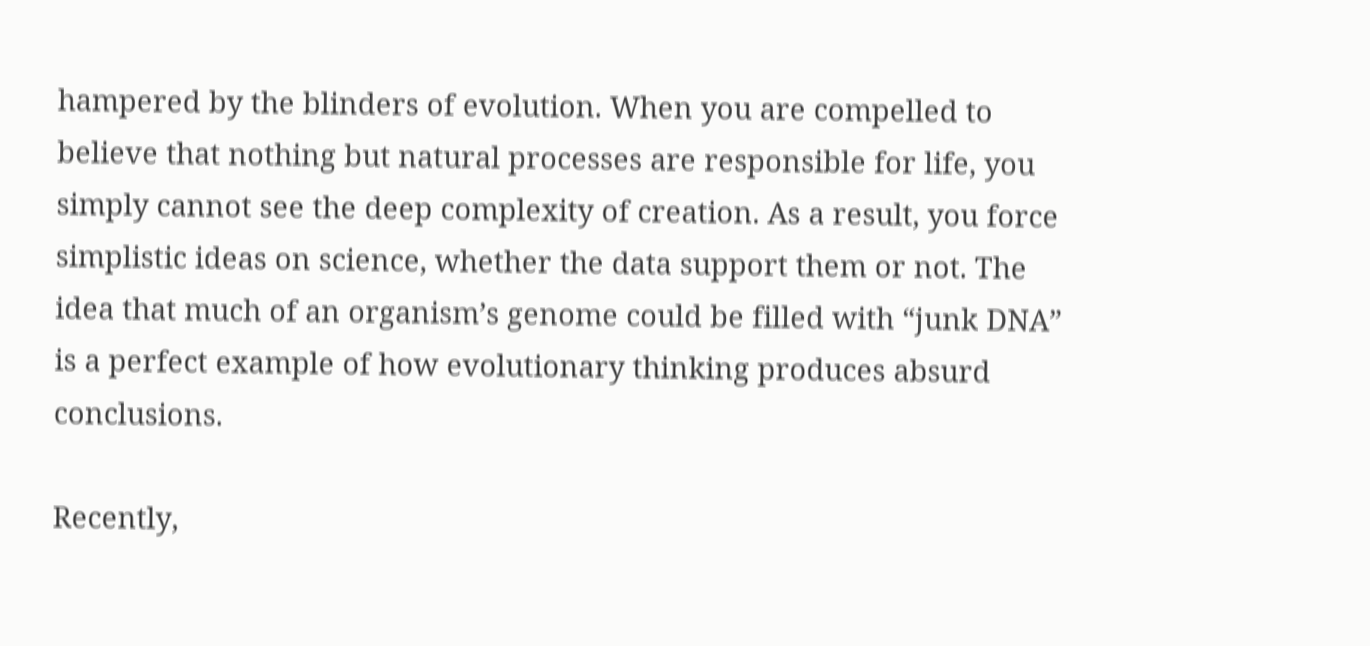hampered by the blinders of evolution. When you are compelled to believe that nothing but natural processes are responsible for life, you simply cannot see the deep complexity of creation. As a result, you force simplistic ideas on science, whether the data support them or not. The idea that much of an organism’s genome could be filled with “junk DNA” is a perfect example of how evolutionary thinking produces absurd conclusions.

Recently,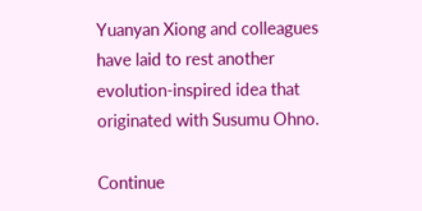Yuanyan Xiong and colleagues have laid to rest another evolution-inspired idea that originated with Susumu Ohno.

Continue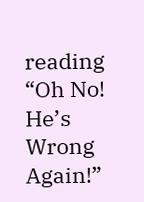reading “Oh No! He’s Wrong Again!”